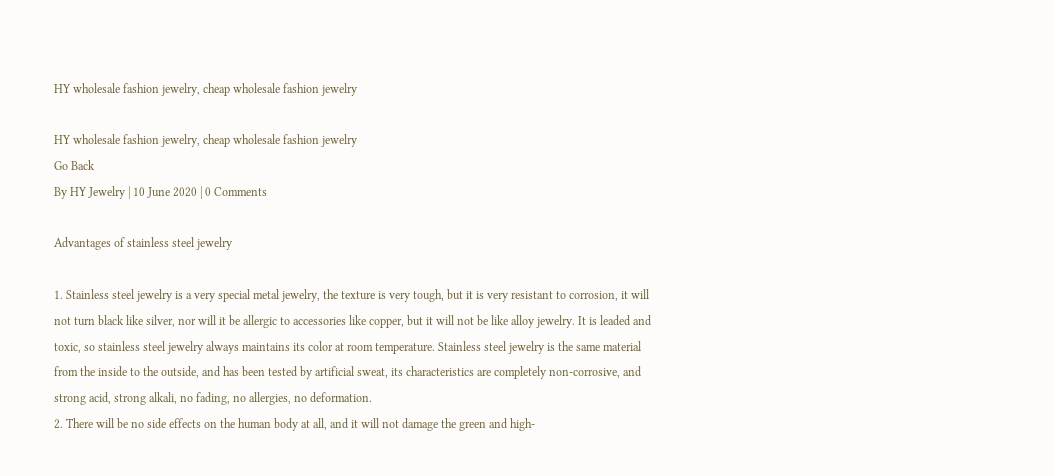HY wholesale fashion jewelry, cheap wholesale fashion jewelry

HY wholesale fashion jewelry, cheap wholesale fashion jewelry
Go Back
By HY Jewelry | 10 June 2020 | 0 Comments

Advantages of stainless steel jewelry

1. Stainless steel jewelry is a very special metal jewelry, the texture is very tough, but it is very resistant to corrosion, it will not turn black like silver, nor will it be allergic to accessories like copper, but it will not be like alloy jewelry. It is leaded and toxic, so stainless steel jewelry always maintains its color at room temperature. Stainless steel jewelry is the same material from the inside to the outside, and has been tested by artificial sweat, its characteristics are completely non-corrosive, and strong acid, strong alkali, no fading, no allergies, no deformation.
2. There will be no side effects on the human body at all, and it will not damage the green and high-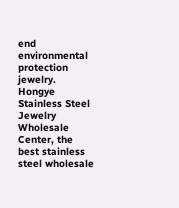end environmental protection jewelry.
Hongye Stainless Steel Jewelry Wholesale Center, the best stainless steel wholesale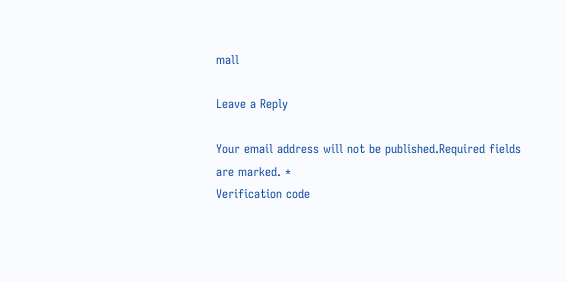mall

Leave a Reply

Your email address will not be published.Required fields are marked. *
Verification code